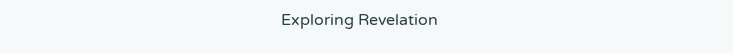Exploring Revelation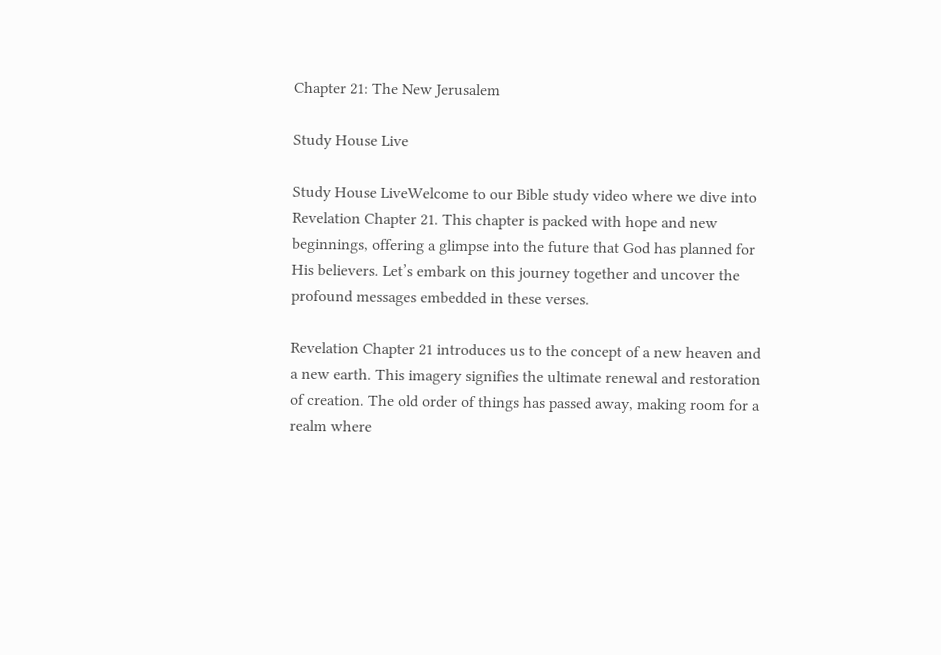Chapter 21: The New Jerusalem

Study House Live

Study House LiveWelcome to our Bible study video where we dive into Revelation Chapter 21. This chapter is packed with hope and new beginnings, offering a glimpse into the future that God has planned for His believers. Let’s embark on this journey together and uncover the profound messages embedded in these verses.

Revelation Chapter 21 introduces us to the concept of a new heaven and a new earth. This imagery signifies the ultimate renewal and restoration of creation. The old order of things has passed away, making room for a realm where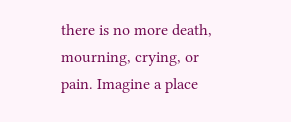there is no more death, mourning, crying, or pain. Imagine a place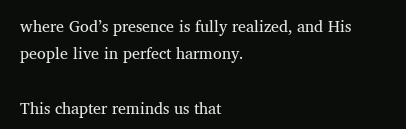where God’s presence is fully realized, and His people live in perfect harmony.

This chapter reminds us that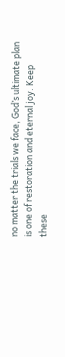no matter the trials we face, God’s ultimate plan is one of restoration and eternal joy. Keep these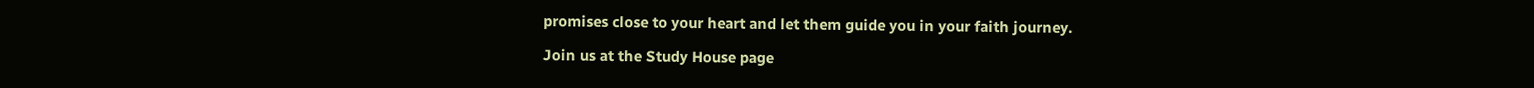promises close to your heart and let them guide you in your faith journey.

Join us at the Study House page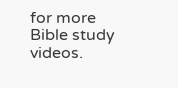for more Bible study videos.